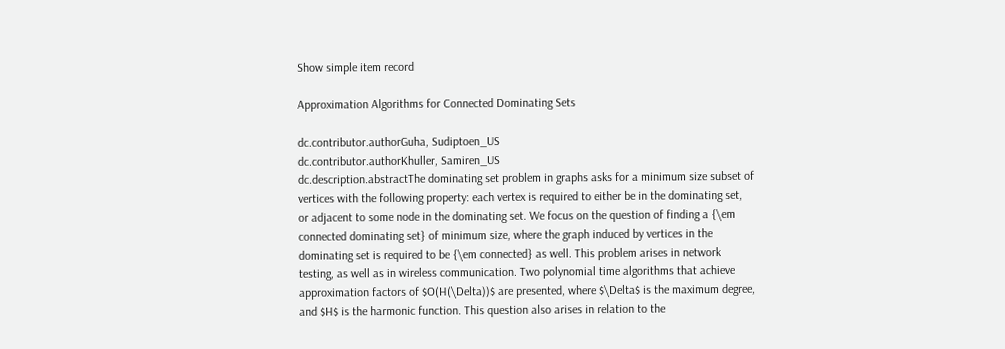Show simple item record

Approximation Algorithms for Connected Dominating Sets

dc.contributor.authorGuha, Sudiptoen_US
dc.contributor.authorKhuller, Samiren_US
dc.description.abstractThe dominating set problem in graphs asks for a minimum size subset of vertices with the following property: each vertex is required to either be in the dominating set, or adjacent to some node in the dominating set. We focus on the question of finding a {\em connected dominating set} of minimum size, where the graph induced by vertices in the dominating set is required to be {\em connected} as well. This problem arises in network testing, as well as in wireless communication. Two polynomial time algorithms that achieve approximation factors of $O(H(\Delta))$ are presented, where $\Delta$ is the maximum degree, and $H$ is the harmonic function. This question also arises in relation to the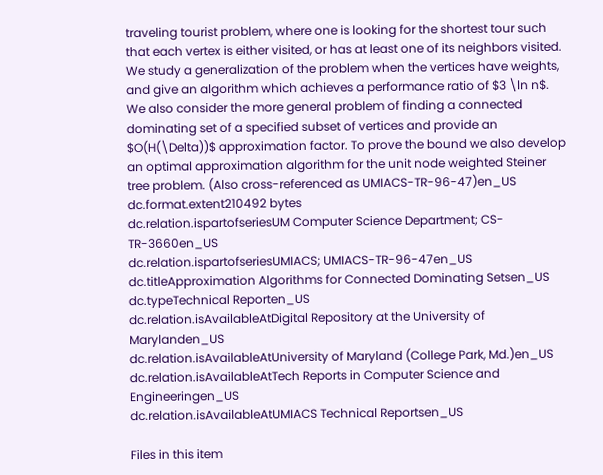traveling tourist problem, where one is looking for the shortest tour such that each vertex is either visited, or has at least one of its neighbors visited. We study a generalization of the problem when the vertices have weights, and give an algorithm which achieves a performance ratio of $3 \ln n$. We also consider the more general problem of finding a connected dominating set of a specified subset of vertices and provide an $O(H(\Delta))$ approximation factor. To prove the bound we also develop an optimal approximation algorithm for the unit node weighted Steiner tree problem. (Also cross-referenced as UMIACS-TR-96-47)en_US
dc.format.extent210492 bytes
dc.relation.ispartofseriesUM Computer Science Department; CS-TR-3660en_US
dc.relation.ispartofseriesUMIACS; UMIACS-TR-96-47en_US
dc.titleApproximation Algorithms for Connected Dominating Setsen_US
dc.typeTechnical Reporten_US
dc.relation.isAvailableAtDigital Repository at the University of Marylanden_US
dc.relation.isAvailableAtUniversity of Maryland (College Park, Md.)en_US
dc.relation.isAvailableAtTech Reports in Computer Science and Engineeringen_US
dc.relation.isAvailableAtUMIACS Technical Reportsen_US

Files in this item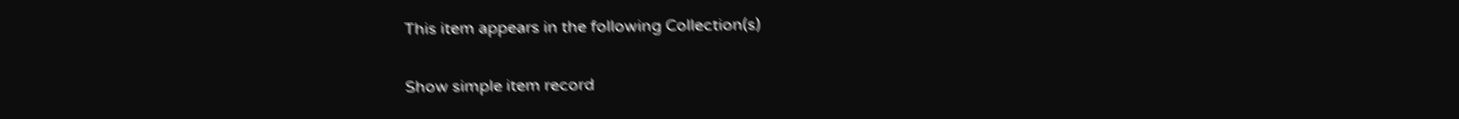This item appears in the following Collection(s)

Show simple item record